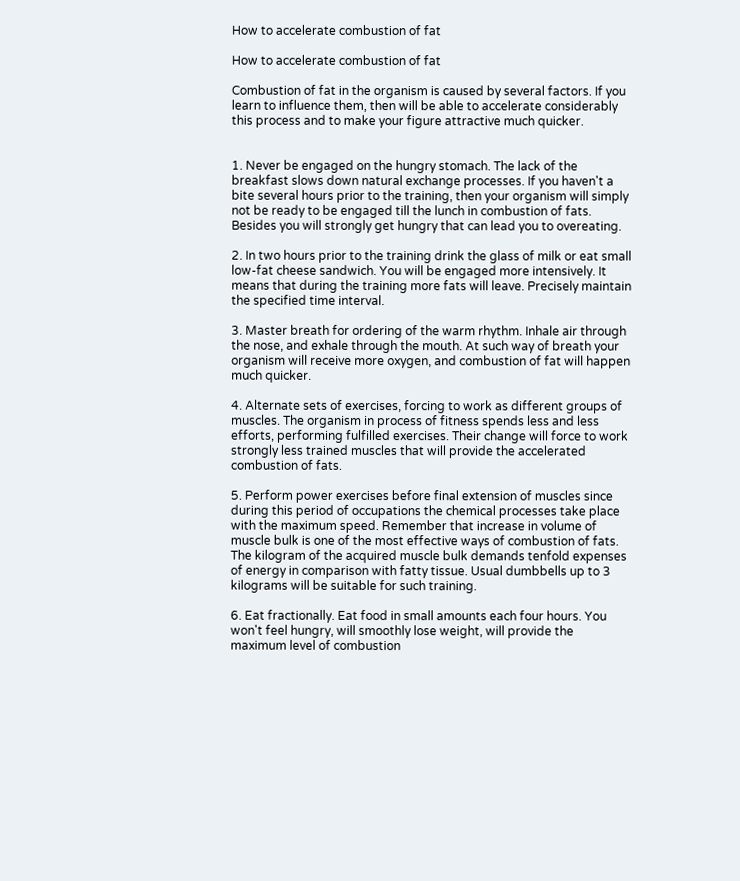How to accelerate combustion of fat

How to accelerate combustion of fat

Combustion of fat in the organism is caused by several factors. If you learn to influence them, then will be able to accelerate considerably this process and to make your figure attractive much quicker.


1. Never be engaged on the hungry stomach. The lack of the breakfast slows down natural exchange processes. If you haven't a bite several hours prior to the training, then your organism will simply not be ready to be engaged till the lunch in combustion of fats. Besides you will strongly get hungry that can lead you to overeating.

2. In two hours prior to the training drink the glass of milk or eat small low-fat cheese sandwich. You will be engaged more intensively. It means that during the training more fats will leave. Precisely maintain the specified time interval.

3. Master breath for ordering of the warm rhythm. Inhale air through the nose, and exhale through the mouth. At such way of breath your organism will receive more oxygen, and combustion of fat will happen much quicker.

4. Alternate sets of exercises, forcing to work as different groups of muscles. The organism in process of fitness spends less and less efforts, performing fulfilled exercises. Their change will force to work strongly less trained muscles that will provide the accelerated combustion of fats.

5. Perform power exercises before final extension of muscles since during this period of occupations the chemical processes take place with the maximum speed. Remember that increase in volume of muscle bulk is one of the most effective ways of combustion of fats. The kilogram of the acquired muscle bulk demands tenfold expenses of energy in comparison with fatty tissue. Usual dumbbells up to 3 kilograms will be suitable for such training.

6. Eat fractionally. Eat food in small amounts each four hours. You won't feel hungry, will smoothly lose weight, will provide the maximum level of combustion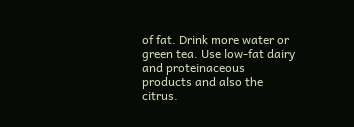of fat. Drink more water or green tea. Use low-fat dairy and proteinaceous products and also the citrus.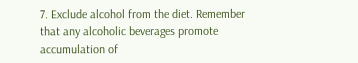7. Exclude alcohol from the diet. Remember that any alcoholic beverages promote accumulation of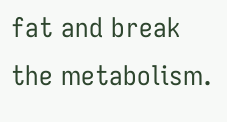fat and break the metabolism.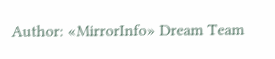Author: «MirrorInfo» Dream Team